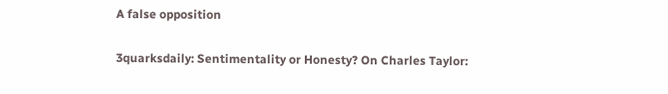A false opposition

3quarksdaily: Sentimentality or Honesty? On Charles Taylor: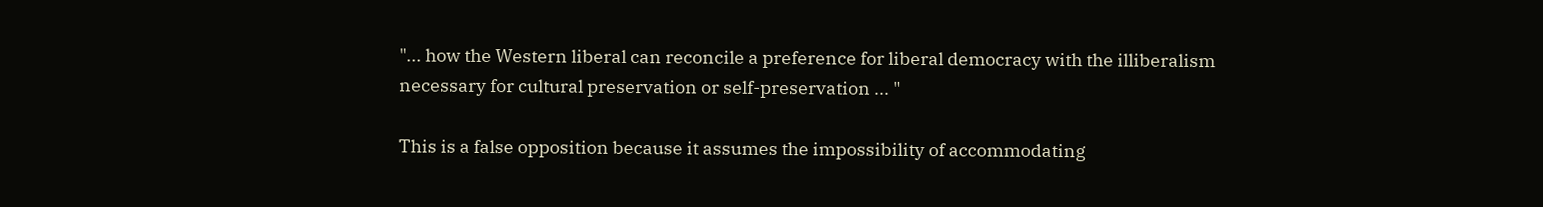"... how the Western liberal can reconcile a preference for liberal democracy with the illiberalism necessary for cultural preservation or self-preservation ... "

This is a false opposition because it assumes the impossibility of accommodating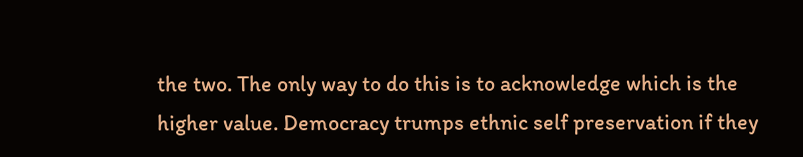the two. The only way to do this is to acknowledge which is the higher value. Democracy trumps ethnic self preservation if they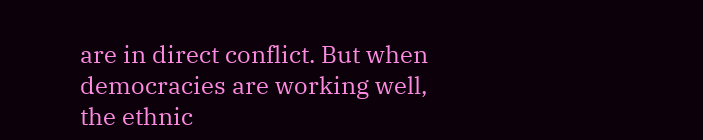are in direct conflict. But when democracies are working well, the ethnic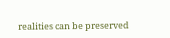realities can be preserved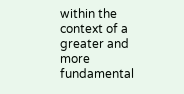within the context of a greater and more fundamental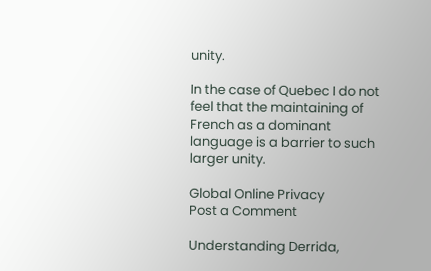unity.

In the case of Quebec I do not feel that the maintaining of French as a dominant language is a barrier to such larger unity.

Global Online Privacy
Post a Comment

Understanding Derrida,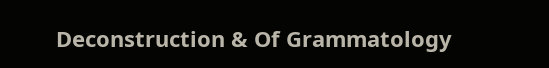Deconstruction & Of Grammatology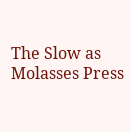The Slow as Molasses Press